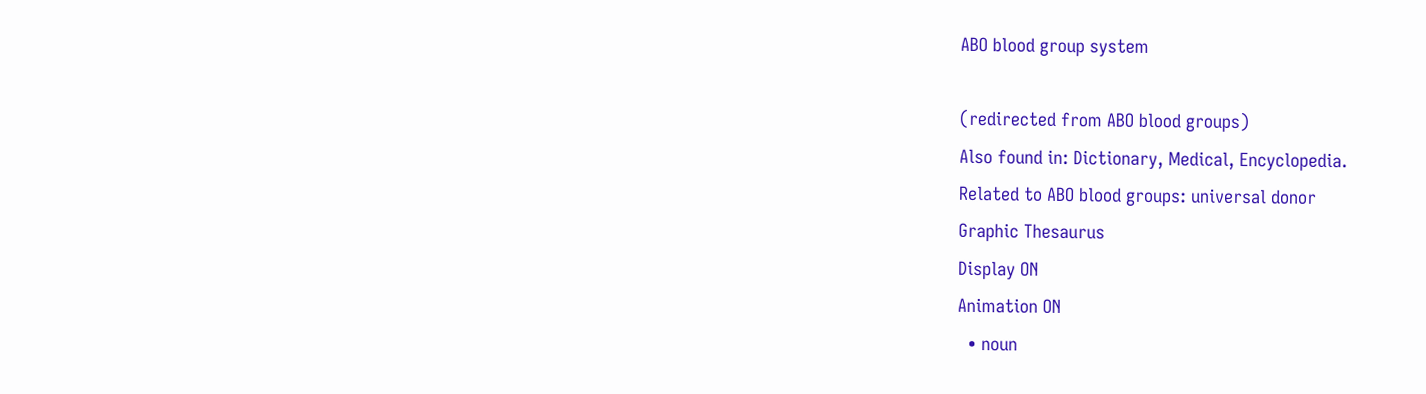ABO blood group system

(redirected from ABO blood groups)
Also found in: Dictionary, Medical, Encyclopedia.
Related to ABO blood groups: universal donor
Graphic Thesaurus
Display ON
Animation ON
  • noun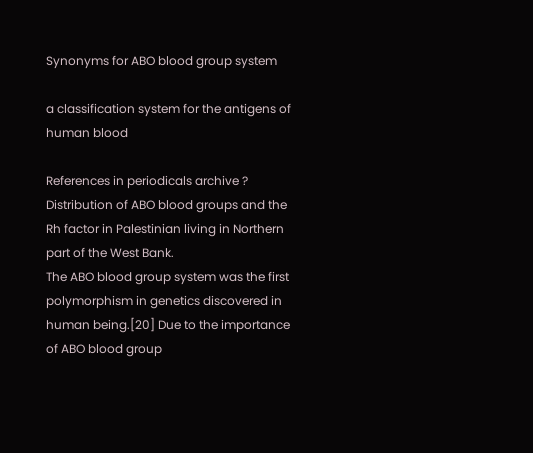Synonyms for ABO blood group system

a classification system for the antigens of human blood

References in periodicals archive ?
Distribution of ABO blood groups and the Rh factor in Palestinian living in Northern part of the West Bank.
The ABO blood group system was the first polymorphism in genetics discovered in human being.[20] Due to the importance of ABO blood group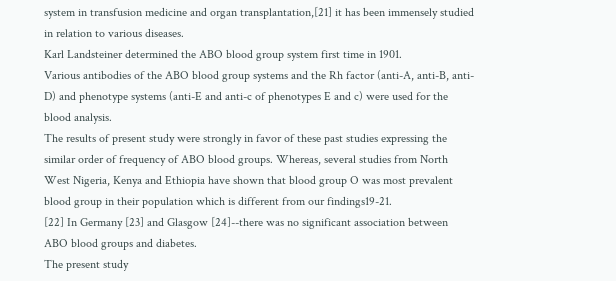system in transfusion medicine and organ transplantation,[21] it has been immensely studied in relation to various diseases.
Karl Landsteiner determined the ABO blood group system first time in 1901.
Various antibodies of the ABO blood group systems and the Rh factor (anti-A, anti-B, anti-D) and phenotype systems (anti-E and anti-c of phenotypes E and c) were used for the blood analysis.
The results of present study were strongly in favor of these past studies expressing the similar order of frequency of ABO blood groups. Whereas, several studies from North West Nigeria, Kenya and Ethiopia have shown that blood group O was most prevalent blood group in their population which is different from our findings19-21.
[22] In Germany [23] and Glasgow [24]--there was no significant association between ABO blood groups and diabetes.
The present study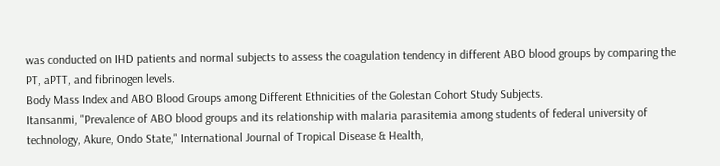was conducted on IHD patients and normal subjects to assess the coagulation tendency in different ABO blood groups by comparing the PT, aPTT, and fibrinogen levels.
Body Mass Index and ABO Blood Groups among Different Ethnicities of the Golestan Cohort Study Subjects.
Itansanmi, "Prevalence of ABO blood groups and its relationship with malaria parasitemia among students of federal university of technology, Akure, Ondo State," International Journal of Tropical Disease & Health,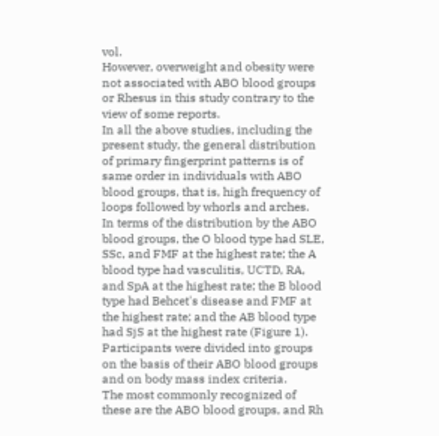vol.
However, overweight and obesity were not associated with ABO blood groups or Rhesus in this study contrary to the view of some reports.
In all the above studies, including the present study, the general distribution of primary fingerprint patterns is of same order in individuals with ABO blood groups, that is, high frequency of loops followed by whorls and arches.
In terms of the distribution by the ABO blood groups, the O blood type had SLE, SSc, and FMF at the highest rate; the A blood type had vasculitis, UCTD, RA, and SpA at the highest rate; the B blood type had Behcet's disease and FMF at the highest rate; and the AB blood type had SjS at the highest rate (Figure 1).
Participants were divided into groups on the basis of their ABO blood groups and on body mass index criteria.
The most commonly recognized of these are the ABO blood groups, and Rh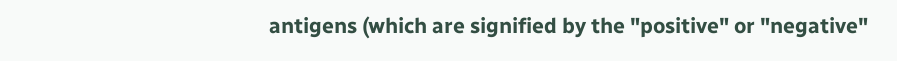antigens (which are signified by the "positive" or "negative"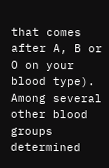that comes after A, B or O on your blood type).
Among several other blood groups determined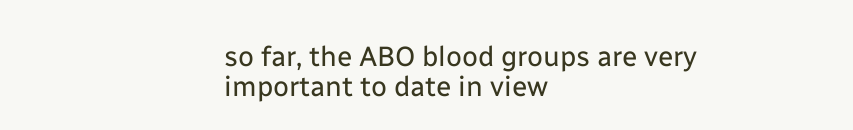so far, the ABO blood groups are very important to date in view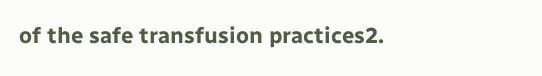of the safe transfusion practices2.